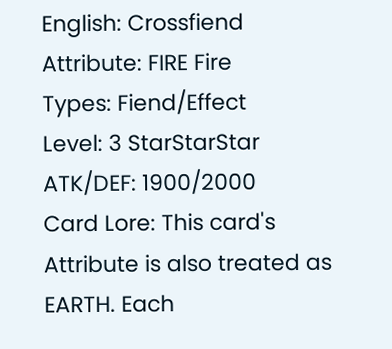English: Crossfiend
Attribute: FIRE Fire
Types: Fiend/Effect
Level: 3 StarStarStar
ATK/DEF: 1900/2000
Card Lore: This card's Attribute is also treated as EARTH. Each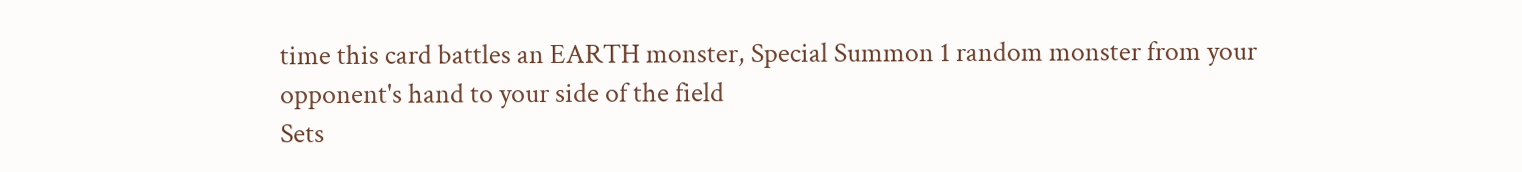time this card battles an EARTH monster, Special Summon 1 random monster from your opponent's hand to your side of the field
Sets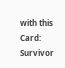with this Card: Survivor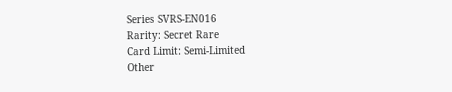Series SVRS-EN016
Rarity: Secret Rare
Card Limit: Semi-Limited
Other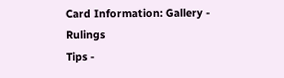Card Information: Gallery - Rulings
Tips -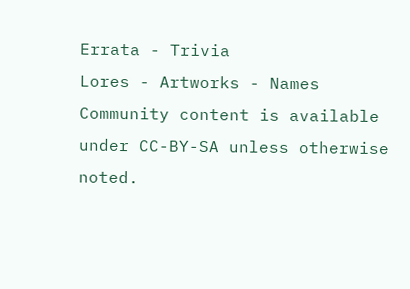Errata - Trivia
Lores - Artworks - Names
Community content is available under CC-BY-SA unless otherwise noted.